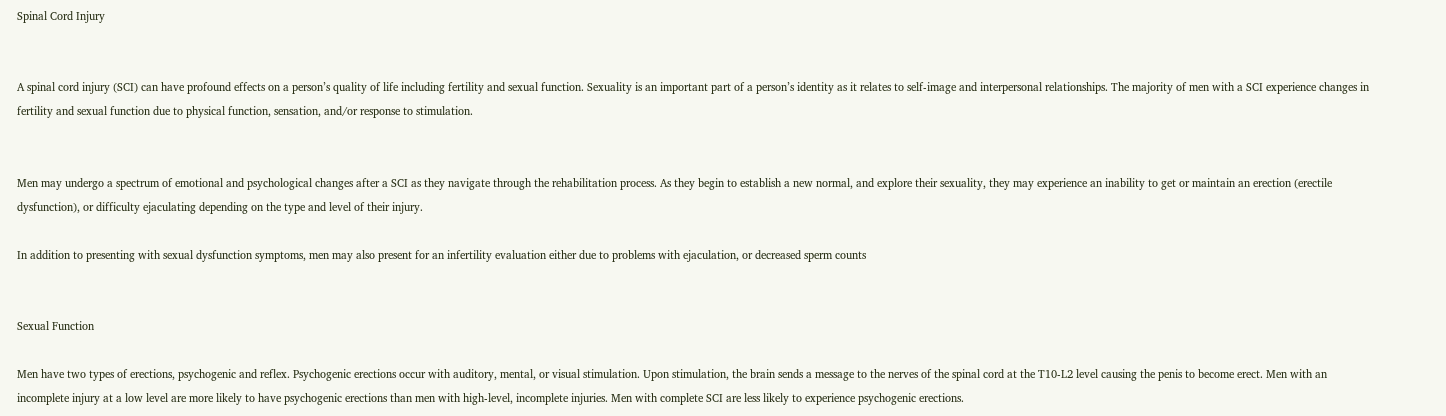Spinal Cord Injury


A spinal cord injury (SCI) can have profound effects on a person’s quality of life including fertility and sexual function. Sexuality is an important part of a person’s identity as it relates to self-image and interpersonal relationships. The majority of men with a SCI experience changes in fertility and sexual function due to physical function, sensation, and/or response to stimulation.


Men may undergo a spectrum of emotional and psychological changes after a SCI as they navigate through the rehabilitation process. As they begin to establish a new normal, and explore their sexuality, they may experience an inability to get or maintain an erection (erectile dysfunction), or difficulty ejaculating depending on the type and level of their injury.

In addition to presenting with sexual dysfunction symptoms, men may also present for an infertility evaluation either due to problems with ejaculation, or decreased sperm counts


Sexual Function

Men have two types of erections, psychogenic and reflex. Psychogenic erections occur with auditory, mental, or visual stimulation. Upon stimulation, the brain sends a message to the nerves of the spinal cord at the T10-L2 level causing the penis to become erect. Men with an incomplete injury at a low level are more likely to have psychogenic erections than men with high-level, incomplete injuries. Men with complete SCI are less likely to experience psychogenic erections.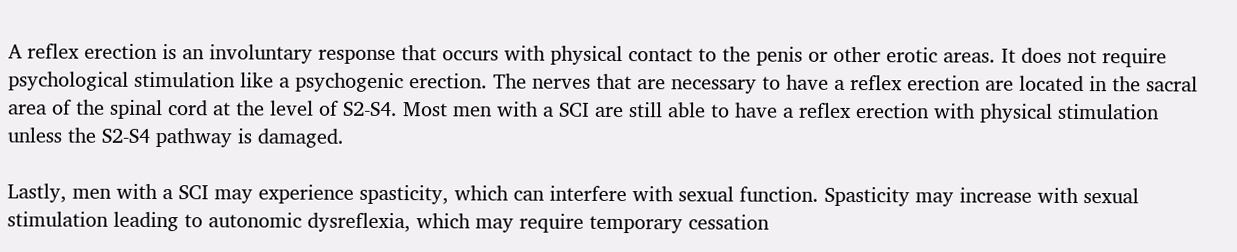A reflex erection is an involuntary response that occurs with physical contact to the penis or other erotic areas. It does not require psychological stimulation like a psychogenic erection. The nerves that are necessary to have a reflex erection are located in the sacral area of the spinal cord at the level of S2-S4. Most men with a SCI are still able to have a reflex erection with physical stimulation unless the S2-S4 pathway is damaged.

Lastly, men with a SCI may experience spasticity, which can interfere with sexual function. Spasticity may increase with sexual stimulation leading to autonomic dysreflexia, which may require temporary cessation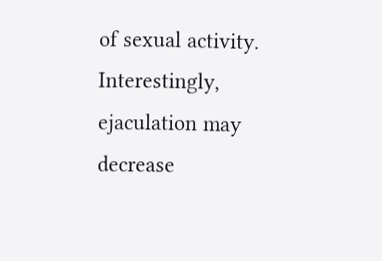of sexual activity. Interestingly, ejaculation may decrease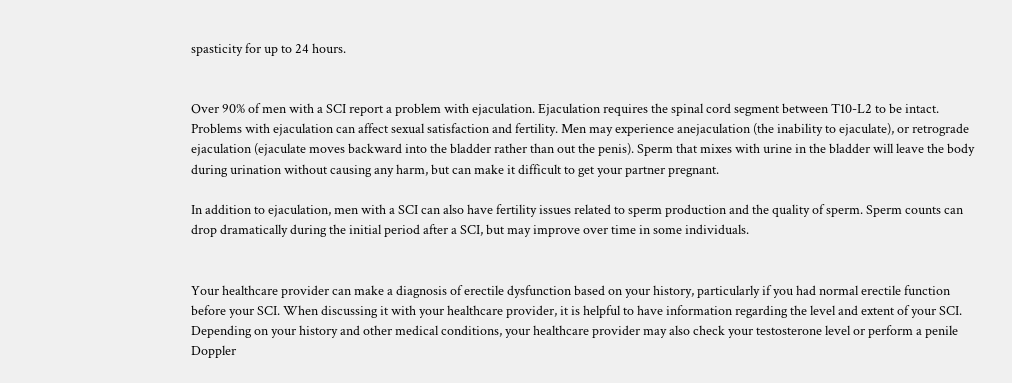spasticity for up to 24 hours.


Over 90% of men with a SCI report a problem with ejaculation. Ejaculation requires the spinal cord segment between T10-L2 to be intact. Problems with ejaculation can affect sexual satisfaction and fertility. Men may experience anejaculation (the inability to ejaculate), or retrograde ejaculation (ejaculate moves backward into the bladder rather than out the penis). Sperm that mixes with urine in the bladder will leave the body during urination without causing any harm, but can make it difficult to get your partner pregnant.

In addition to ejaculation, men with a SCI can also have fertility issues related to sperm production and the quality of sperm. Sperm counts can drop dramatically during the initial period after a SCI, but may improve over time in some individuals.


Your healthcare provider can make a diagnosis of erectile dysfunction based on your history, particularly if you had normal erectile function before your SCI. When discussing it with your healthcare provider, it is helpful to have information regarding the level and extent of your SCI. Depending on your history and other medical conditions, your healthcare provider may also check your testosterone level or perform a penile Doppler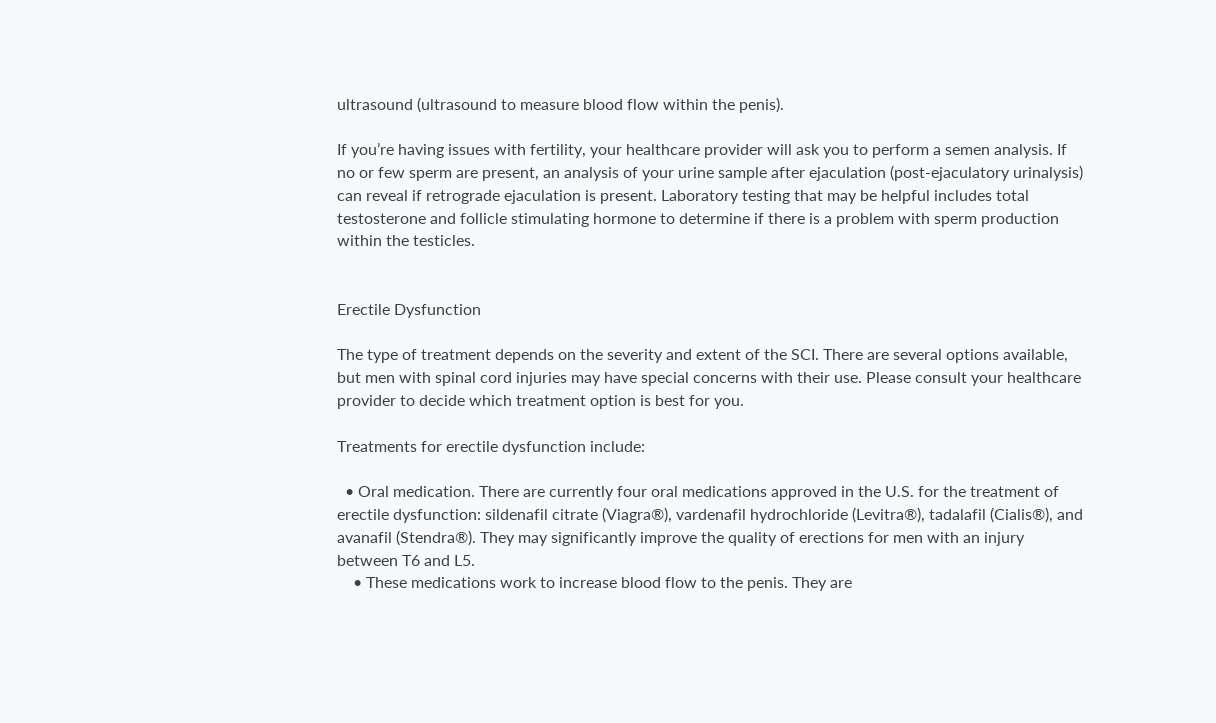ultrasound (ultrasound to measure blood flow within the penis).

If you’re having issues with fertility, your healthcare provider will ask you to perform a semen analysis. If no or few sperm are present, an analysis of your urine sample after ejaculation (post-ejaculatory urinalysis) can reveal if retrograde ejaculation is present. Laboratory testing that may be helpful includes total testosterone and follicle stimulating hormone to determine if there is a problem with sperm production within the testicles.


Erectile Dysfunction

The type of treatment depends on the severity and extent of the SCI. There are several options available, but men with spinal cord injuries may have special concerns with their use. Please consult your healthcare provider to decide which treatment option is best for you.

Treatments for erectile dysfunction include:

  • Oral medication. There are currently four oral medications approved in the U.S. for the treatment of erectile dysfunction: sildenafil citrate (Viagra®), vardenafil hydrochloride (Levitra®), tadalafil (Cialis®), and avanafil (Stendra®). They may significantly improve the quality of erections for men with an injury between T6 and L5.
    • These medications work to increase blood flow to the penis. They are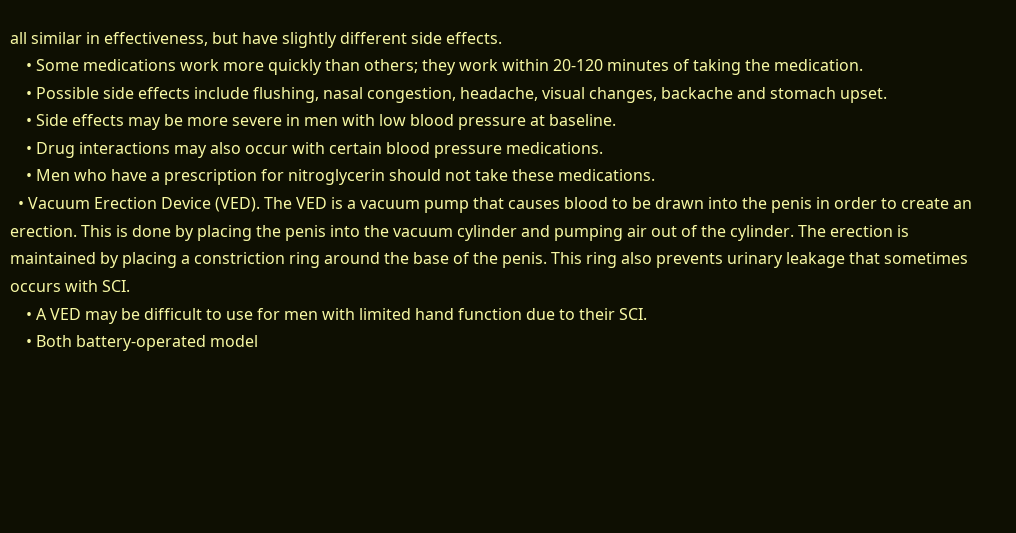all similar in effectiveness, but have slightly different side effects.
    • Some medications work more quickly than others; they work within 20-120 minutes of taking the medication.
    • Possible side effects include flushing, nasal congestion, headache, visual changes, backache and stomach upset.
    • Side effects may be more severe in men with low blood pressure at baseline.
    • Drug interactions may also occur with certain blood pressure medications.
    • Men who have a prescription for nitroglycerin should not take these medications.
  • Vacuum Erection Device (VED). The VED is a vacuum pump that causes blood to be drawn into the penis in order to create an erection. This is done by placing the penis into the vacuum cylinder and pumping air out of the cylinder. The erection is maintained by placing a constriction ring around the base of the penis. This ring also prevents urinary leakage that sometimes occurs with SCI.
    • A VED may be difficult to use for men with limited hand function due to their SCI.
    • Both battery-operated model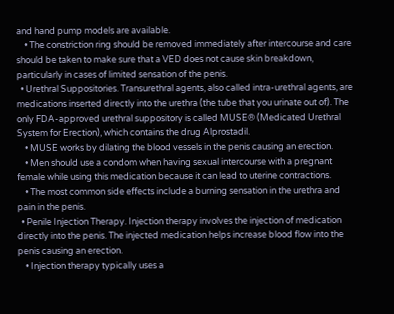and hand pump models are available.
    • The constriction ring should be removed immediately after intercourse and care should be taken to make sure that a VED does not cause skin breakdown, particularly in cases of limited sensation of the penis.
  • Urethral Suppositories. Transurethral agents, also called intra-urethral agents, are medications inserted directly into the urethra (the tube that you urinate out of). The only FDA-approved urethral suppository is called MUSE® (Medicated Urethral System for Erection), which contains the drug Alprostadil.
    • MUSE works by dilating the blood vessels in the penis causing an erection.
    • Men should use a condom when having sexual intercourse with a pregnant female while using this medication because it can lead to uterine contractions.
    • The most common side effects include a burning sensation in the urethra and pain in the penis.
  • Penile Injection Therapy. Injection therapy involves the injection of medication directly into the penis. The injected medication helps increase blood flow into the penis causing an erection.
    • Injection therapy typically uses a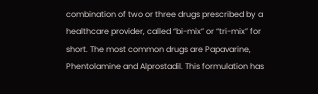combination of two or three drugs prescribed by a healthcare provider, called “bi-mix” or “tri-mix” for short. The most common drugs are Papavarine, Phentolamine and Alprostadil. This formulation has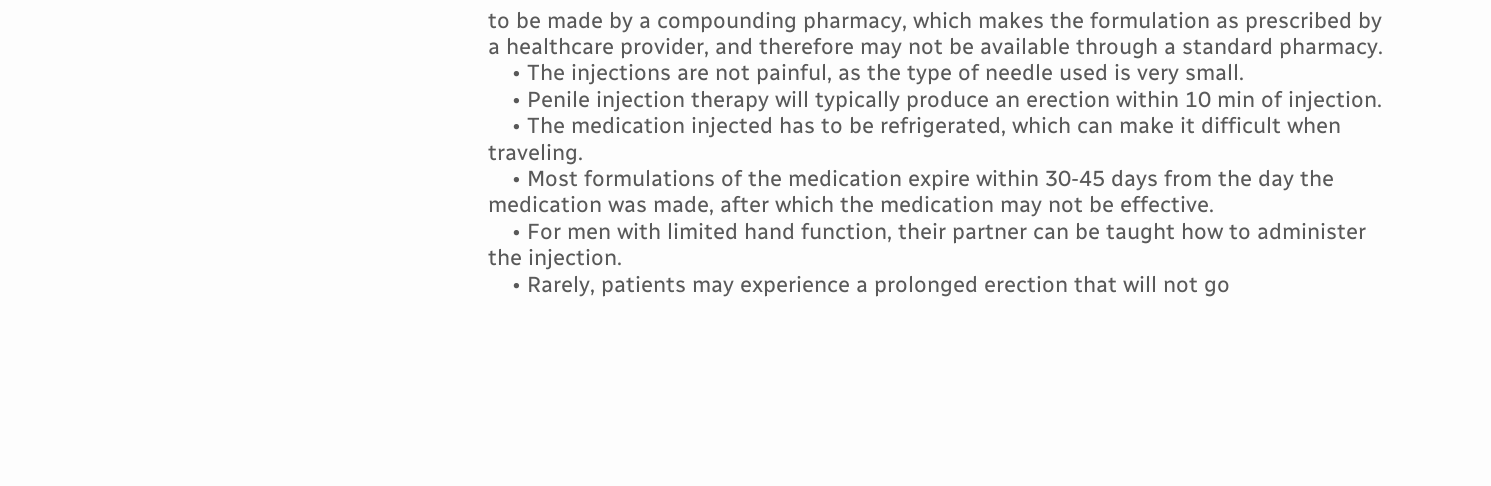to be made by a compounding pharmacy, which makes the formulation as prescribed by a healthcare provider, and therefore may not be available through a standard pharmacy.
    • The injections are not painful, as the type of needle used is very small.
    • Penile injection therapy will typically produce an erection within 10 min of injection.
    • The medication injected has to be refrigerated, which can make it difficult when traveling.
    • Most formulations of the medication expire within 30-45 days from the day the medication was made, after which the medication may not be effective.
    • For men with limited hand function, their partner can be taught how to administer the injection.
    • Rarely, patients may experience a prolonged erection that will not go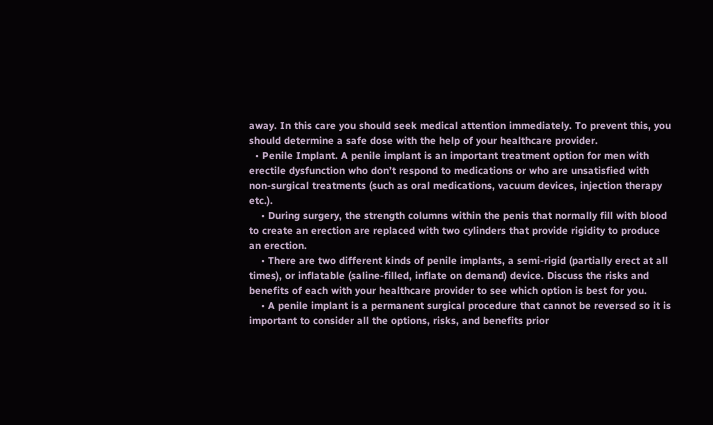away. In this care you should seek medical attention immediately. To prevent this, you should determine a safe dose with the help of your healthcare provider.
  • Penile Implant. A penile implant is an important treatment option for men with erectile dysfunction who don’t respond to medications or who are unsatisfied with non-surgical treatments (such as oral medications, vacuum devices, injection therapy etc.).
    • During surgery, the strength columns within the penis that normally fill with blood to create an erection are replaced with two cylinders that provide rigidity to produce an erection.
    • There are two different kinds of penile implants, a semi-rigid (partially erect at all times), or inflatable (saline-filled, inflate on demand) device. Discuss the risks and benefits of each with your healthcare provider to see which option is best for you.
    • A penile implant is a permanent surgical procedure that cannot be reversed so it is important to consider all the options, risks, and benefits prior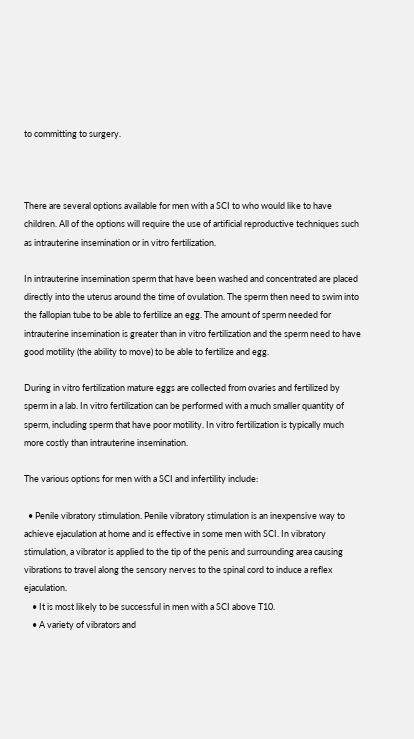to committing to surgery.



There are several options available for men with a SCI to who would like to have children. All of the options will require the use of artificial reproductive techniques such as intrauterine insemination or in vitro fertilization.

In intrauterine insemination sperm that have been washed and concentrated are placed directly into the uterus around the time of ovulation. The sperm then need to swim into the fallopian tube to be able to fertilize an egg. The amount of sperm needed for intrauterine insemination is greater than in vitro fertilization and the sperm need to have good motility (the ability to move) to be able to fertilize and egg.

During in vitro fertilization mature eggs are collected from ovaries and fertilized by sperm in a lab. In vitro fertilization can be performed with a much smaller quantity of sperm, including sperm that have poor motility. In vitro fertilization is typically much more costly than intrauterine insemination.

The various options for men with a SCI and infertility include:

  • Penile vibratory stimulation. Penile vibratory stimulation is an inexpensive way to achieve ejaculation at home and is effective in some men with SCI. In vibratory stimulation, a vibrator is applied to the tip of the penis and surrounding area causing vibrations to travel along the sensory nerves to the spinal cord to induce a reflex ejaculation.
    • It is most likely to be successful in men with a SCI above T10.
    • A variety of vibrators and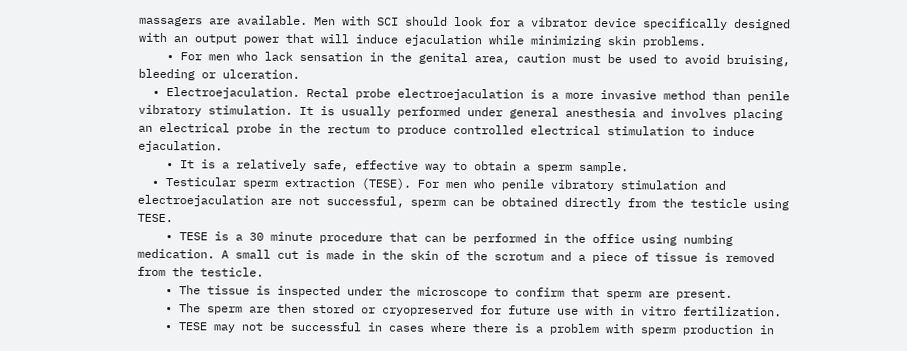massagers are available. Men with SCI should look for a vibrator device specifically designed with an output power that will induce ejaculation while minimizing skin problems.
    • For men who lack sensation in the genital area, caution must be used to avoid bruising, bleeding or ulceration.
  • Electroejaculation. Rectal probe electroejaculation is a more invasive method than penile vibratory stimulation. It is usually performed under general anesthesia and involves placing an electrical probe in the rectum to produce controlled electrical stimulation to induce ejaculation.
    • It is a relatively safe, effective way to obtain a sperm sample.
  • Testicular sperm extraction (TESE). For men who penile vibratory stimulation and electroejaculation are not successful, sperm can be obtained directly from the testicle using TESE.
    • TESE is a 30 minute procedure that can be performed in the office using numbing medication. A small cut is made in the skin of the scrotum and a piece of tissue is removed from the testicle.
    • The tissue is inspected under the microscope to confirm that sperm are present.
    • The sperm are then stored or cryopreserved for future use with in vitro fertilization.
    • TESE may not be successful in cases where there is a problem with sperm production in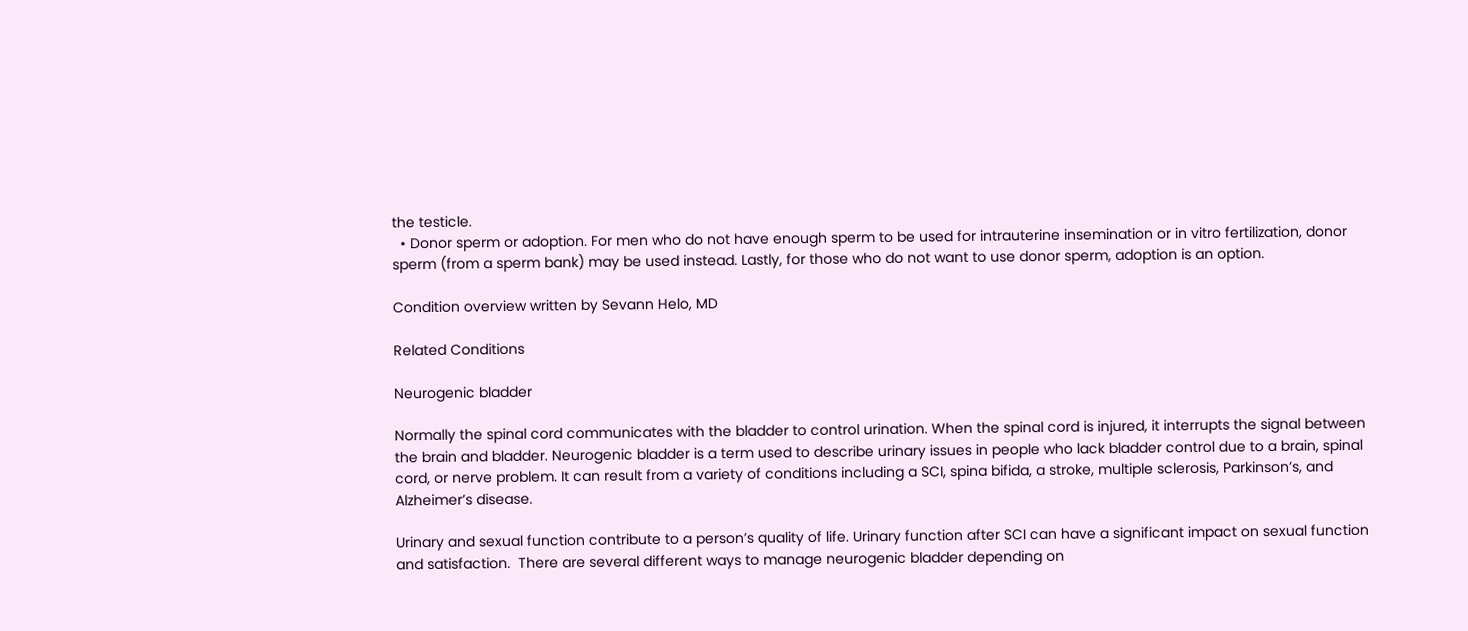the testicle.
  • Donor sperm or adoption. For men who do not have enough sperm to be used for intrauterine insemination or in vitro fertilization, donor sperm (from a sperm bank) may be used instead. Lastly, for those who do not want to use donor sperm, adoption is an option.

Condition overview written by Sevann Helo, MD

Related Conditions

Neurogenic bladder

Normally the spinal cord communicates with the bladder to control urination. When the spinal cord is injured, it interrupts the signal between the brain and bladder. Neurogenic bladder is a term used to describe urinary issues in people who lack bladder control due to a brain, spinal cord, or nerve problem. It can result from a variety of conditions including a SCI, spina bifida, a stroke, multiple sclerosis, Parkinson’s, and Alzheimer’s disease.

Urinary and sexual function contribute to a person’s quality of life. Urinary function after SCI can have a significant impact on sexual function and satisfaction.  There are several different ways to manage neurogenic bladder depending on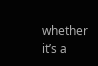whether it’s a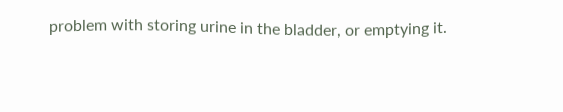problem with storing urine in the bladder, or emptying it.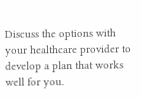Discuss the options with your healthcare provider to develop a plan that works well for you.